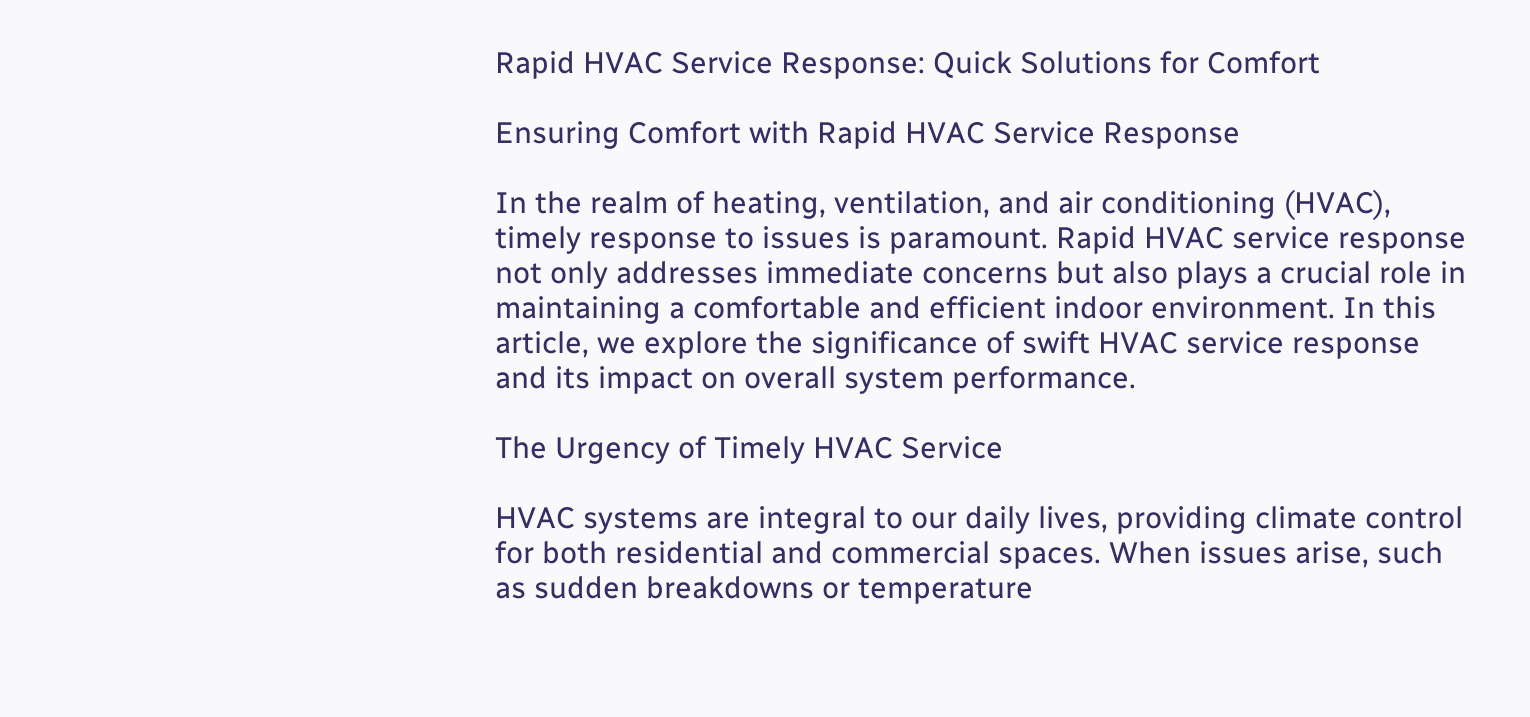Rapid HVAC Service Response: Quick Solutions for Comfort

Ensuring Comfort with Rapid HVAC Service Response

In the realm of heating, ventilation, and air conditioning (HVAC), timely response to issues is paramount. Rapid HVAC service response not only addresses immediate concerns but also plays a crucial role in maintaining a comfortable and efficient indoor environment. In this article, we explore the significance of swift HVAC service response and its impact on overall system performance.

The Urgency of Timely HVAC Service

HVAC systems are integral to our daily lives, providing climate control for both residential and commercial spaces. When issues arise, such as sudden breakdowns or temperature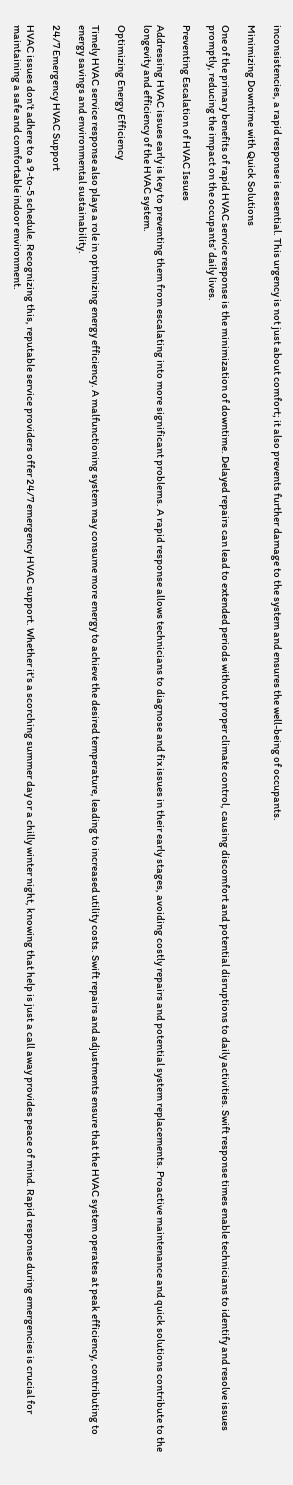inconsistencies, a rapid response is essential. This urgency is not just about comfort; it also prevents further damage to the system and ensures the well-being of occupants.

Minimizing Downtime with Quick Solutions

One of the primary benefits of rapid HVAC service response is the minimization of downtime. Delayed repairs can lead to extended periods without proper climate control, causing discomfort and potential disruptions to daily activities. Swift response times enable technicians to identify and resolve issues promptly, reducing the impact on the occupants’ daily lives.

Preventing Escalation of HVAC Issues

Addressing HVAC issues early is key to preventing them from escalating into more significant problems. A rapid response allows technicians to diagnose and fix issues in their early stages, avoiding costly repairs and potential system replacements. Proactive maintenance and quick solutions contribute to the longevity and efficiency of the HVAC system.

Optimizing Energy Efficiency

Timely HVAC service response also plays a role in optimizing energy efficiency. A malfunctioning system may consume more energy to achieve the desired temperature, leading to increased utility costs. Swift repairs and adjustments ensure that the HVAC system operates at peak efficiency, contributing to energy savings and environmental sustainability.

24/7 Emergency HVAC Support

HVAC issues don’t adhere to a 9-to-5 schedule. Recognizing this, reputable service providers offer 24/7 emergency HVAC support. Whether it’s a scorching summer day or a chilly winter night, knowing that help is just a call away provides peace of mind. Rapid response during emergencies is crucial for maintaining a safe and comfortable indoor environment.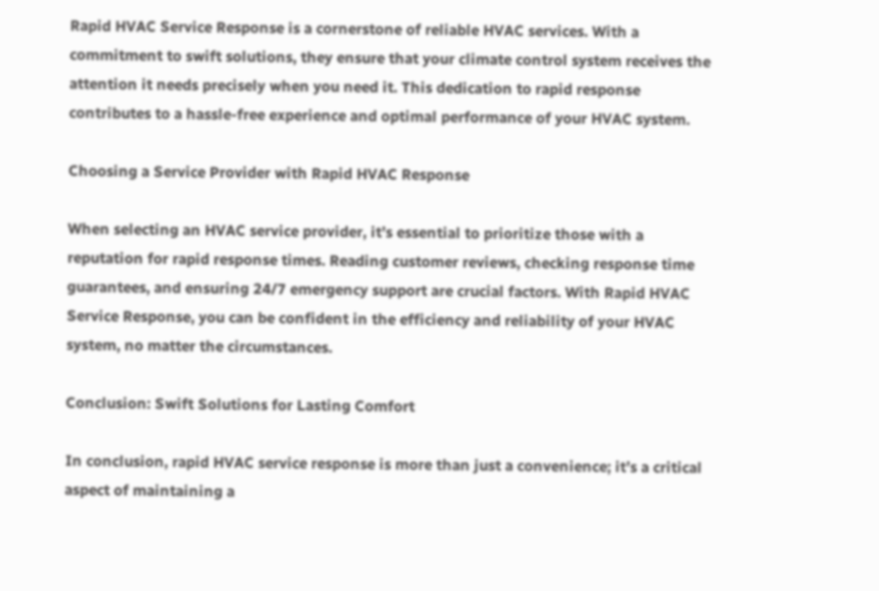Rapid HVAC Service Response is a cornerstone of reliable HVAC services. With a commitment to swift solutions, they ensure that your climate control system receives the attention it needs precisely when you need it. This dedication to rapid response contributes to a hassle-free experience and optimal performance of your HVAC system.

Choosing a Service Provider with Rapid HVAC Response

When selecting an HVAC service provider, it’s essential to prioritize those with a reputation for rapid response times. Reading customer reviews, checking response time guarantees, and ensuring 24/7 emergency support are crucial factors. With Rapid HVAC Service Response, you can be confident in the efficiency and reliability of your HVAC system, no matter the circumstances.

Conclusion: Swift Solutions for Lasting Comfort

In conclusion, rapid HVAC service response is more than just a convenience; it’s a critical aspect of maintaining a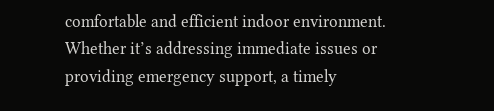comfortable and efficient indoor environment. Whether it’s addressing immediate issues or providing emergency support, a timely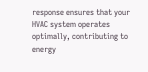response ensures that your HVAC system operates optimally, contributing to energy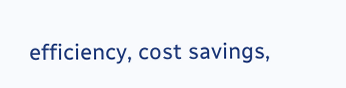efficiency, cost savings,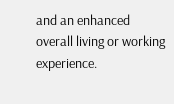and an enhanced overall living or working experience.